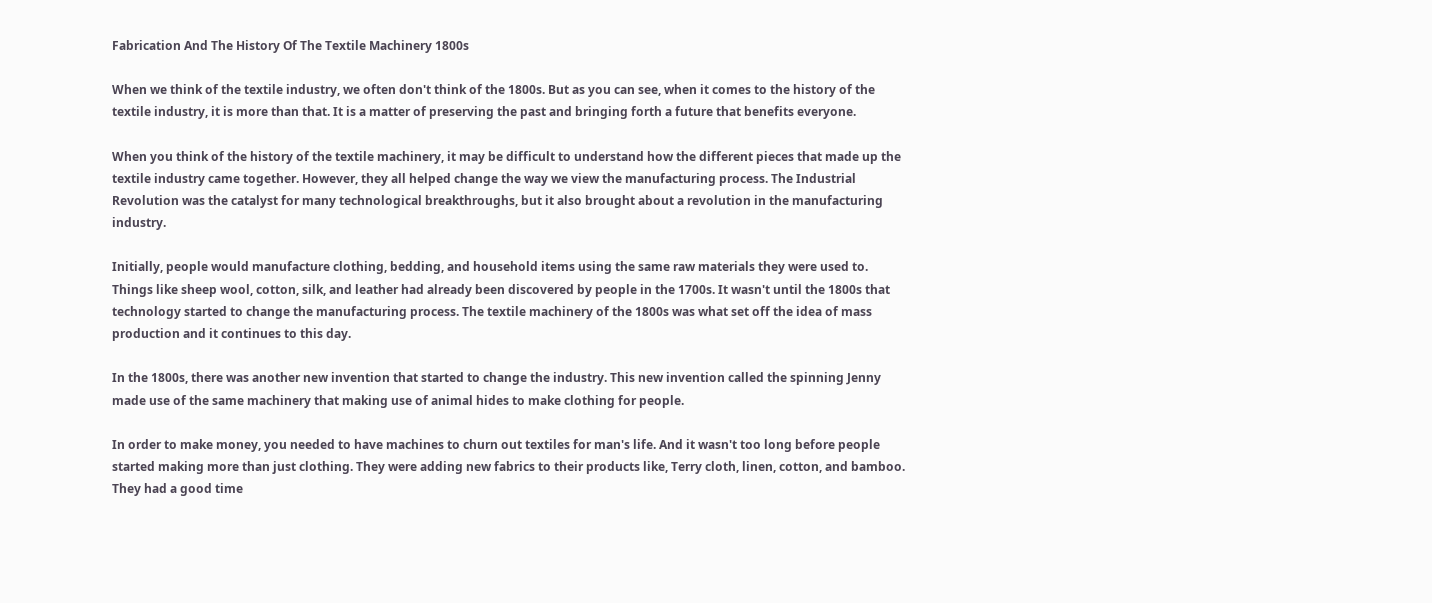Fabrication And The History Of The Textile Machinery 1800s

When we think of the textile industry, we often don't think of the 1800s. But as you can see, when it comes to the history of the textile industry, it is more than that. It is a matter of preserving the past and bringing forth a future that benefits everyone.

When you think of the history of the textile machinery, it may be difficult to understand how the different pieces that made up the textile industry came together. However, they all helped change the way we view the manufacturing process. The Industrial Revolution was the catalyst for many technological breakthroughs, but it also brought about a revolution in the manufacturing industry.

Initially, people would manufacture clothing, bedding, and household items using the same raw materials they were used to. Things like sheep wool, cotton, silk, and leather had already been discovered by people in the 1700s. It wasn't until the 1800s that technology started to change the manufacturing process. The textile machinery of the 1800s was what set off the idea of mass production and it continues to this day.

In the 1800s, there was another new invention that started to change the industry. This new invention called the spinning Jenny made use of the same machinery that making use of animal hides to make clothing for people.

In order to make money, you needed to have machines to churn out textiles for man's life. And it wasn't too long before people started making more than just clothing. They were adding new fabrics to their products like, Terry cloth, linen, cotton, and bamboo. They had a good time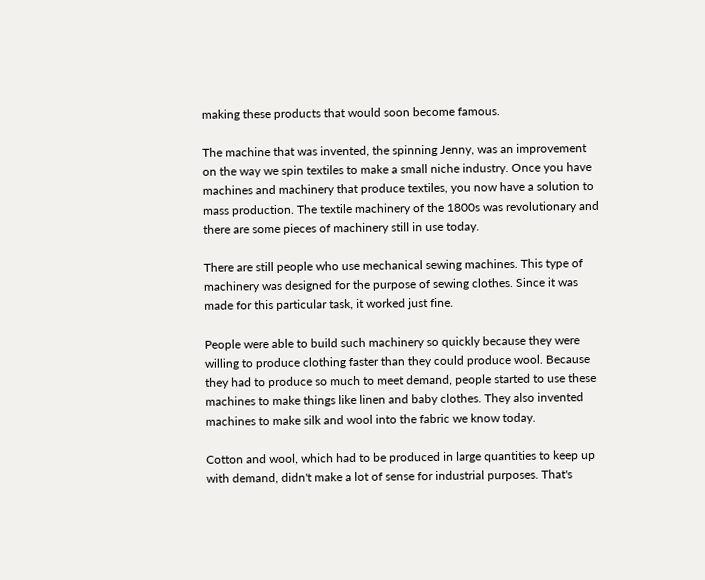making these products that would soon become famous.

The machine that was invented, the spinning Jenny, was an improvement on the way we spin textiles to make a small niche industry. Once you have machines and machinery that produce textiles, you now have a solution to mass production. The textile machinery of the 1800s was revolutionary and there are some pieces of machinery still in use today.

There are still people who use mechanical sewing machines. This type of machinery was designed for the purpose of sewing clothes. Since it was made for this particular task, it worked just fine.

People were able to build such machinery so quickly because they were willing to produce clothing faster than they could produce wool. Because they had to produce so much to meet demand, people started to use these machines to make things like linen and baby clothes. They also invented machines to make silk and wool into the fabric we know today.

Cotton and wool, which had to be produced in large quantities to keep up with demand, didn't make a lot of sense for industrial purposes. That's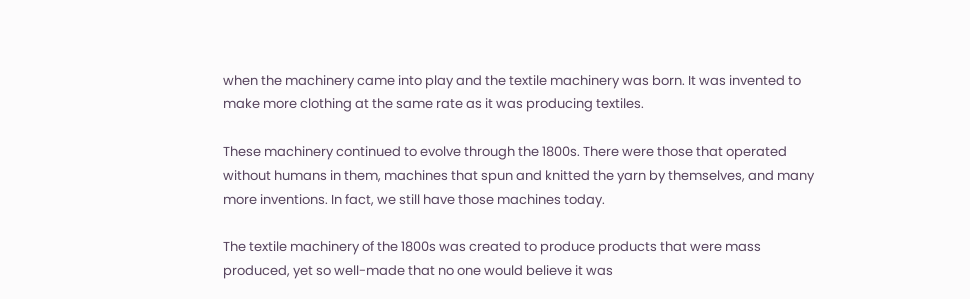when the machinery came into play and the textile machinery was born. It was invented to make more clothing at the same rate as it was producing textiles.

These machinery continued to evolve through the 1800s. There were those that operated without humans in them, machines that spun and knitted the yarn by themselves, and many more inventions. In fact, we still have those machines today.

The textile machinery of the 1800s was created to produce products that were mass produced, yet so well-made that no one would believe it was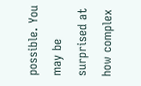possible. You may be surprised at how complex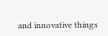and innovative things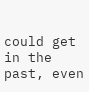could get in the past, even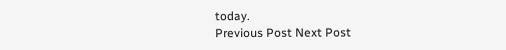today.
Previous Post Next Post